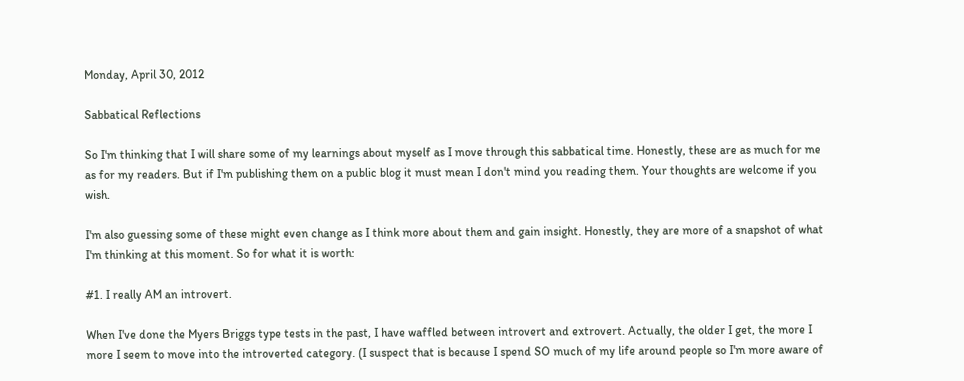Monday, April 30, 2012

Sabbatical Reflections

So I'm thinking that I will share some of my learnings about myself as I move through this sabbatical time. Honestly, these are as much for me as for my readers. But if I'm publishing them on a public blog it must mean I don't mind you reading them. Your thoughts are welcome if you wish.

I'm also guessing some of these might even change as I think more about them and gain insight. Honestly, they are more of a snapshot of what I'm thinking at this moment. So for what it is worth:

#1. I really AM an introvert.

When I've done the Myers Briggs type tests in the past, I have waffled between introvert and extrovert. Actually, the older I get, the more I more I seem to move into the introverted category. (I suspect that is because I spend SO much of my life around people so I'm more aware of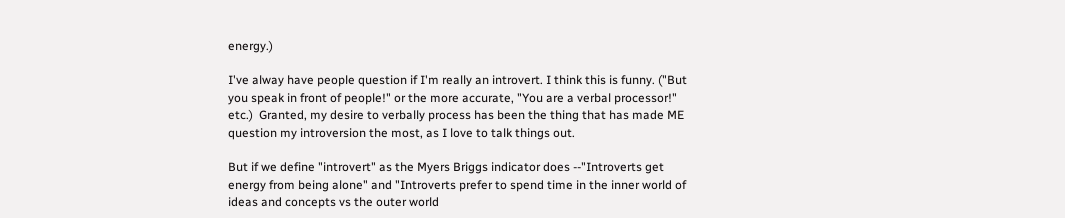energy.)

I've alway have people question if I'm really an introvert. I think this is funny. ("But you speak in front of people!" or the more accurate, "You are a verbal processor!" etc.)  Granted, my desire to verbally process has been the thing that has made ME question my introversion the most, as I love to talk things out.

But if we define "introvert" as the Myers Briggs indicator does --"Introverts get energy from being alone" and "Introverts prefer to spend time in the inner world of ideas and concepts vs the outer world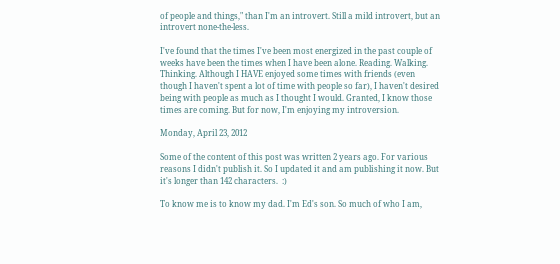of people and things," than I'm an introvert. Still a mild introvert, but an introvert none-the-less.

I've found that the times I've been most energized in the past couple of weeks have been the times when I have been alone. Reading. Walking. Thinking. Although I HAVE enjoyed some times with friends (even though I haven't spent a lot of time with people so far), I haven't desired being with people as much as I thought I would. Granted, I know those times are coming. But for now, I'm enjoying my introversion.

Monday, April 23, 2012

Some of the content of this post was written 2 years ago. For various reasons I didn't publish it. So I updated it and am publishing it now. But it's longer than 142 characters.  :)

To know me is to know my dad. I'm Ed's son. So much of who I am,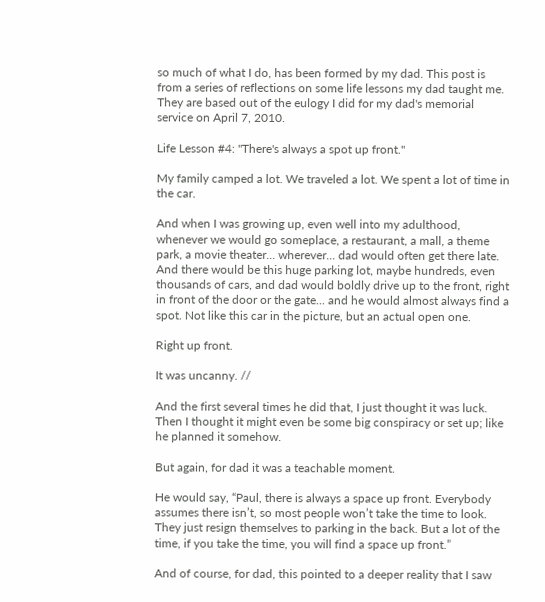so much of what I do, has been formed by my dad. This post is from a series of reflections on some life lessons my dad taught me. They are based out of the eulogy I did for my dad's memorial service on April 7, 2010.

Life Lesson #4: "There's always a spot up front."

My family camped a lot. We traveled a lot. We spent a lot of time in the car.

And when I was growing up, even well into my adulthood, whenever we would go someplace, a restaurant, a mall, a theme park, a movie theater... wherever... dad would often get there late. And there would be this huge parking lot, maybe hundreds, even thousands of cars, and dad would boldly drive up to the front, right in front of the door or the gate... and he would almost always find a spot. Not like this car in the picture, but an actual open one.

Right up front.

It was uncanny. //

And the first several times he did that, I just thought it was luck. Then I thought it might even be some big conspiracy or set up; like he planned it somehow.

But again, for dad it was a teachable moment.

He would say, “Paul, there is always a space up front. Everybody assumes there isn’t, so most people won’t take the time to look. They just resign themselves to parking in the back. But a lot of the time, if you take the time, you will find a space up front.”

And of course, for dad, this pointed to a deeper reality that I saw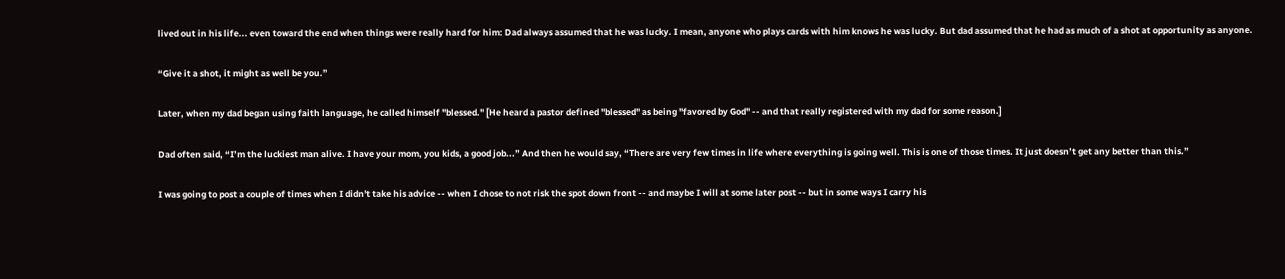lived out in his life... even toward the end when things were really hard for him: Dad always assumed that he was lucky. I mean, anyone who plays cards with him knows he was lucky. But dad assumed that he had as much of a shot at opportunity as anyone.

“Give it a shot, it might as well be you.”

Later, when my dad began using faith language, he called himself "blessed." [He heard a pastor defined "blessed" as being "favored by God" -- and that really registered with my dad for some reason.]

Dad often said, “I’m the luckiest man alive. I have your mom, you kids, a good job...” And then he would say, “There are very few times in life where everything is going well. This is one of those times. It just doesn’t get any better than this.”

I was going to post a couple of times when I didn't take his advice -- when I chose to not risk the spot down front -- and maybe I will at some later post -- but in some ways I carry his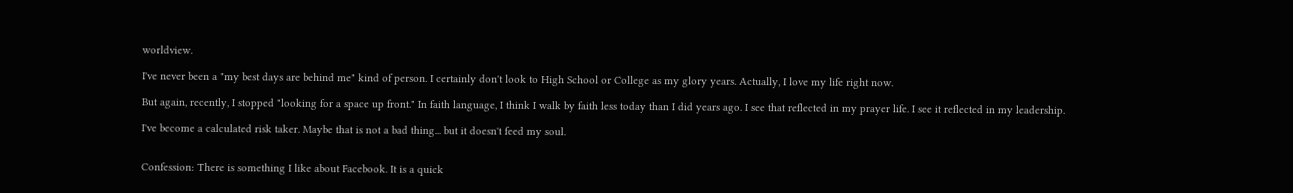worldview.

I've never been a "my best days are behind me" kind of person. I certainly don't look to High School or College as my glory years. Actually, I love my life right now.

But again, recently, I stopped "looking for a space up front." In faith language, I think I walk by faith less today than I did years ago. I see that reflected in my prayer life. I see it reflected in my leadership.

I've become a calculated risk taker. Maybe that is not a bad thing... but it doesn't feed my soul.


Confession: There is something I like about Facebook. It is a quick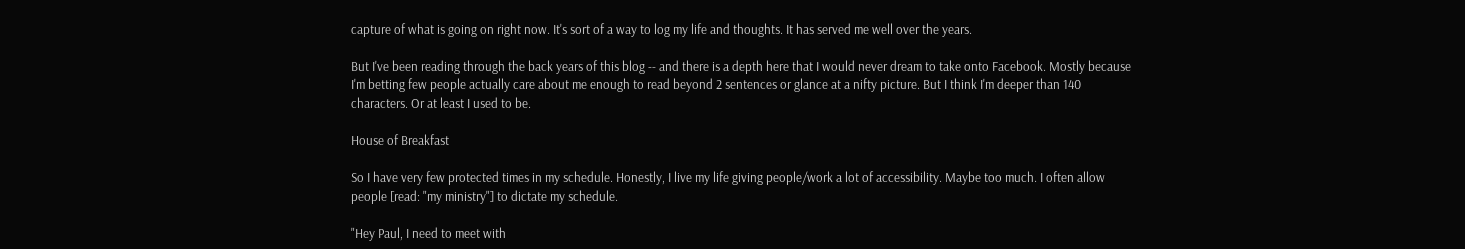capture of what is going on right now. It's sort of a way to log my life and thoughts. It has served me well over the years.

But I've been reading through the back years of this blog -- and there is a depth here that I would never dream to take onto Facebook. Mostly because I'm betting few people actually care about me enough to read beyond 2 sentences or glance at a nifty picture. But I think I'm deeper than 140 characters. Or at least I used to be.

House of Breakfast

So I have very few protected times in my schedule. Honestly, I live my life giving people/work a lot of accessibility. Maybe too much. I often allow people [read: "my ministry"] to dictate my schedule.

"Hey Paul, I need to meet with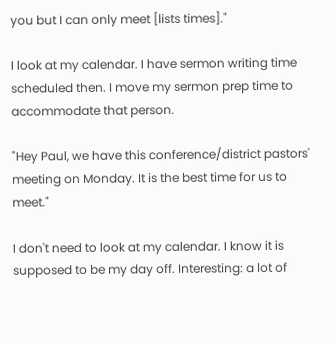you but I can only meet [lists times]."

I look at my calendar. I have sermon writing time scheduled then. I move my sermon prep time to accommodate that person.

"Hey Paul, we have this conference/district pastors' meeting on Monday. It is the best time for us to meet."

I don't need to look at my calendar. I know it is supposed to be my day off. Interesting: a lot of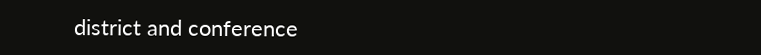district and conference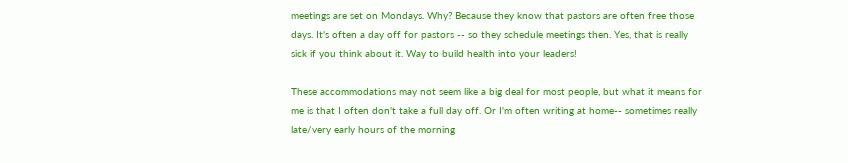meetings are set on Mondays. Why? Because they know that pastors are often free those days. It's often a day off for pastors -- so they schedule meetings then. Yes, that is really sick if you think about it. Way to build health into your leaders!

These accommodations may not seem like a big deal for most people, but what it means for me is that I often don't take a full day off. Or I'm often writing at home-- sometimes really late/very early hours of the morning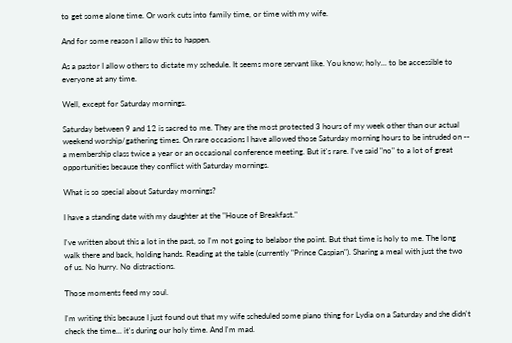to get some alone time. Or work cuts into family time, or time with my wife.

And for some reason I allow this to happen.

As a pastor I allow others to dictate my schedule. It seems more servant like. You know; holy... to be accessible to everyone at any time.

Well, except for Saturday mornings.

Saturday between 9 and 12 is sacred to me. They are the most protected 3 hours of my week other than our actual weekend worship/gathering times. On rare occasions I have allowed those Saturday morning hours to be intruded on -- a membership class twice a year or an occasional conference meeting. But it's rare. I've said "no" to a lot of great opportunities because they conflict with Saturday mornings.

What is so special about Saturday mornings?

I have a standing date with my daughter at the "House of Breakfast."

I've written about this a lot in the past, so I'm not going to belabor the point. But that time is holy to me. The long walk there and back, holding hands. Reading at the table (currently "Prince Caspian"). Sharing a meal with just the two of us. No hurry. No distractions.

Those moments feed my soul.

I'm writing this because I just found out that my wife scheduled some piano thing for Lydia on a Saturday and she didn't check the time... it's during our holy time. And I'm mad.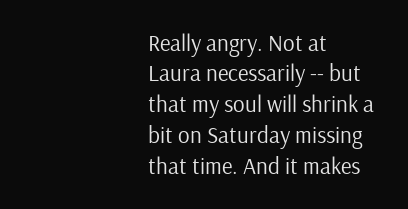Really angry. Not at Laura necessarily -- but that my soul will shrink a bit on Saturday missing that time. And it makes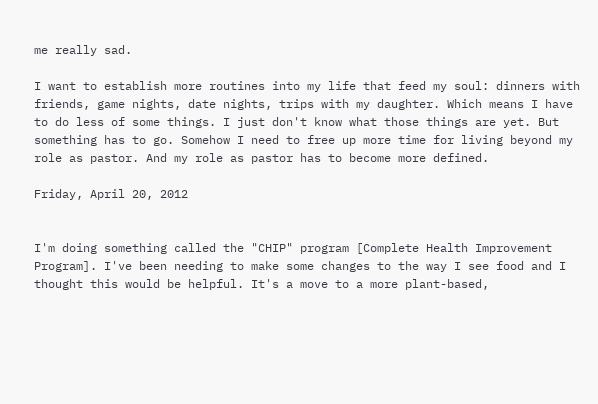me really sad.

I want to establish more routines into my life that feed my soul: dinners with friends, game nights, date nights, trips with my daughter. Which means I have to do less of some things. I just don't know what those things are yet. But something has to go. Somehow I need to free up more time for living beyond my role as pastor. And my role as pastor has to become more defined.

Friday, April 20, 2012


I'm doing something called the "CHIP" program [Complete Health Improvement Program]. I've been needing to make some changes to the way I see food and I thought this would be helpful. It's a move to a more plant-based,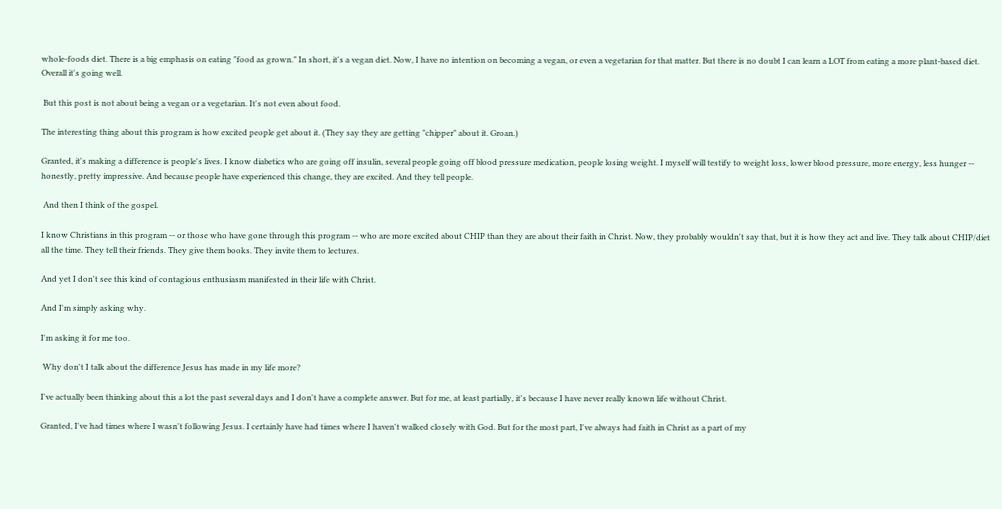whole-foods diet. There is a big emphasis on eating "food as grown." In short, it's a vegan diet. Now, I have no intention on becoming a vegan, or even a vegetarian for that matter. But there is no doubt I can learn a LOT from eating a more plant-based diet. Overall it's going well.

 But this post is not about being a vegan or a vegetarian. It's not even about food.

The interesting thing about this program is how excited people get about it. (They say they are getting "chipper" about it. Groan.)

Granted, it's making a difference is people's lives. I know diabetics who are going off insulin, several people going off blood pressure medication, people losing weight. I myself will testify to weight loss, lower blood pressure, more energy, less hunger -- honestly, pretty impressive. And because people have experienced this change, they are excited. And they tell people.

 And then I think of the gospel.

I know Christians in this program -- or those who have gone through this program -- who are more excited about CHIP than they are about their faith in Christ. Now, they probably wouldn't say that, but it is how they act and live. They talk about CHIP/diet all the time. They tell their friends. They give them books. They invite them to lectures.

And yet I don't see this kind of contagious enthusiasm manifested in their life with Christ.

And I'm simply asking why.

I'm asking it for me too.

 Why don't I talk about the difference Jesus has made in my life more?

I've actually been thinking about this a lot the past several days and I don't have a complete answer. But for me, at least partially, it's because I have never really known life without Christ.

Granted, I've had times where I wasn't following Jesus. I certainly have had times where I haven't walked closely with God. But for the most part, I've always had faith in Christ as a part of my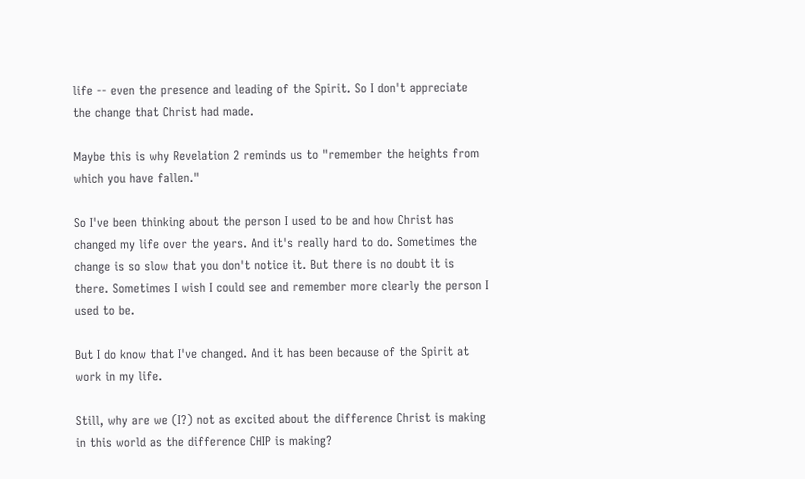life -- even the presence and leading of the Spirit. So I don't appreciate the change that Christ had made.

Maybe this is why Revelation 2 reminds us to "remember the heights from which you have fallen."

So I've been thinking about the person I used to be and how Christ has changed my life over the years. And it's really hard to do. Sometimes the change is so slow that you don't notice it. But there is no doubt it is there. Sometimes I wish I could see and remember more clearly the person I used to be.

But I do know that I've changed. And it has been because of the Spirit at work in my life.

Still, why are we (I?) not as excited about the difference Christ is making in this world as the difference CHIP is making?